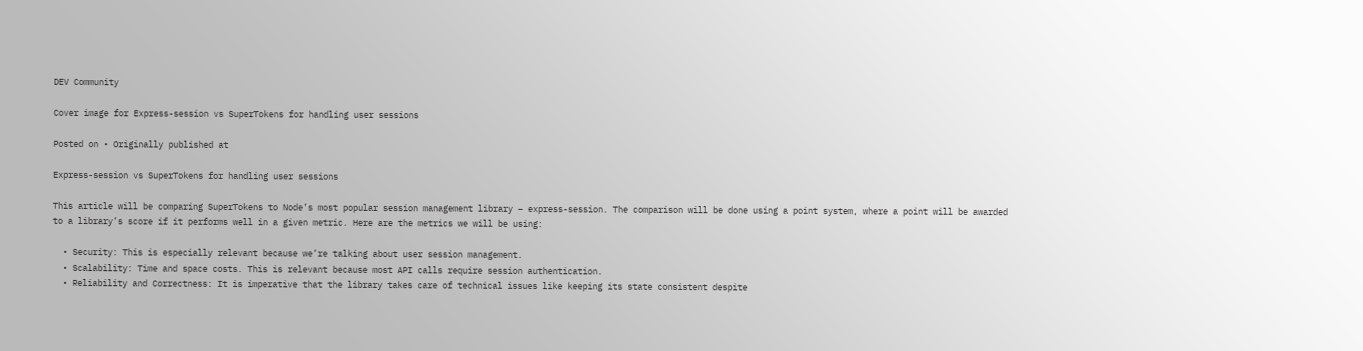DEV Community

Cover image for Express-session vs SuperTokens for handling user sessions

Posted on • Originally published at

Express-session vs SuperTokens for handling user sessions

This article will be comparing SuperTokens to Node’s most popular session management library – express-session. The comparison will be done using a point system, where a point will be awarded to a library’s score if it performs well in a given metric. Here are the metrics we will be using:

  • Security: This is especially relevant because we’re talking about user session management.
  • Scalability: Time and space costs. This is relevant because most API calls require session authentication.
  • Reliability and Correctness: It is imperative that the library takes care of technical issues like keeping its state consistent despite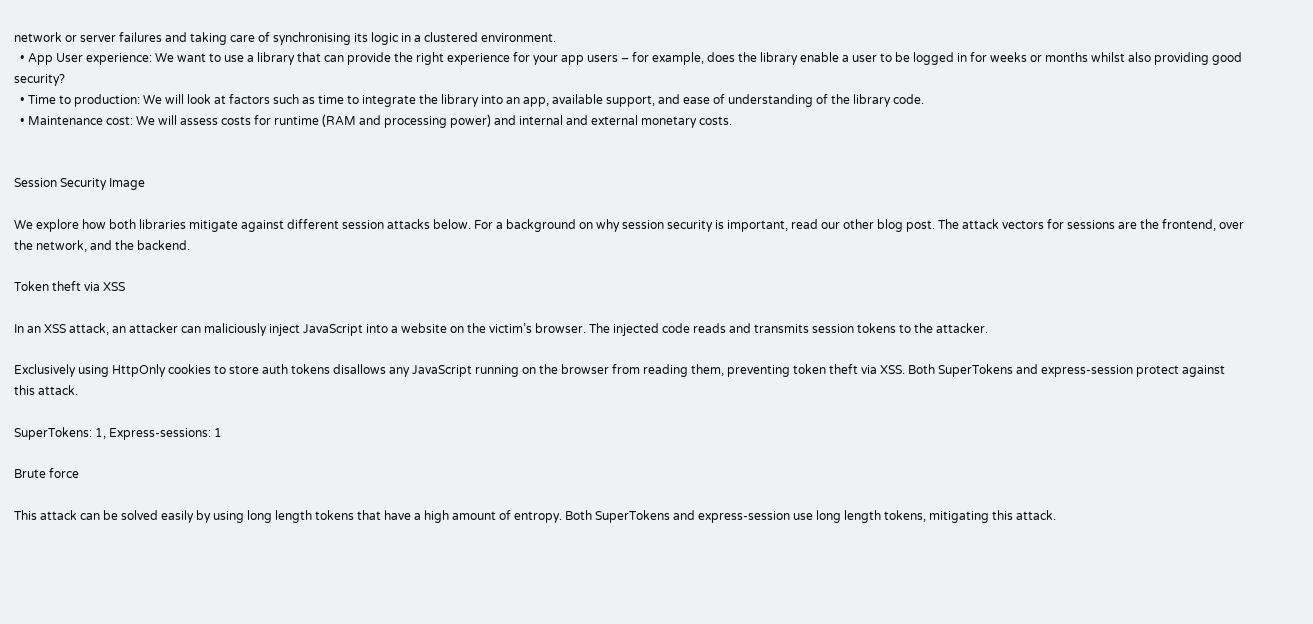network or server failures and taking care of synchronising its logic in a clustered environment.
  • App User experience: We want to use a library that can provide the right experience for your app users – for example, does the library enable a user to be logged in for weeks or months whilst also providing good security?
  • Time to production: We will look at factors such as time to integrate the library into an app, available support, and ease of understanding of the library code.
  • Maintenance cost: We will assess costs for runtime (RAM and processing power) and internal and external monetary costs.


Session Security Image

We explore how both libraries mitigate against different session attacks below. For a background on why session security is important, read our other blog post. The attack vectors for sessions are the frontend, over the network, and the backend.

Token theft via XSS

In an XSS attack, an attacker can maliciously inject JavaScript into a website on the victim’s browser. The injected code reads and transmits session tokens to the attacker.

Exclusively using HttpOnly cookies to store auth tokens disallows any JavaScript running on the browser from reading them, preventing token theft via XSS. Both SuperTokens and express-session protect against this attack.

SuperTokens: 1, Express-sessions: 1

Brute force

This attack can be solved easily by using long length tokens that have a high amount of entropy. Both SuperTokens and express-session use long length tokens, mitigating this attack.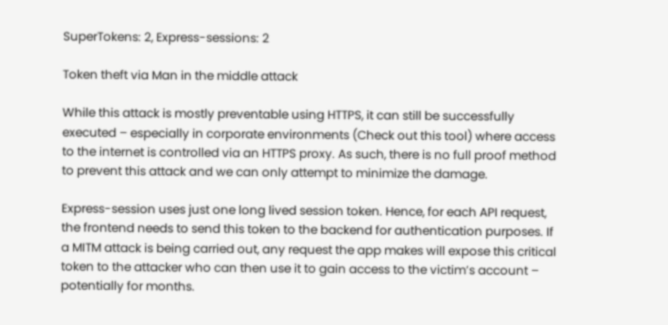SuperTokens: 2, Express-sessions: 2

Token theft via Man in the middle attack

While this attack is mostly preventable using HTTPS, it can still be successfully executed – especially in corporate environments (Check out this tool) where access to the internet is controlled via an HTTPS proxy. As such, there is no full proof method to prevent this attack and we can only attempt to minimize the damage.

Express-session uses just one long lived session token. Hence, for each API request, the frontend needs to send this token to the backend for authentication purposes. If a MITM attack is being carried out, any request the app makes will expose this critical token to the attacker who can then use it to gain access to the victim’s account – potentially for months.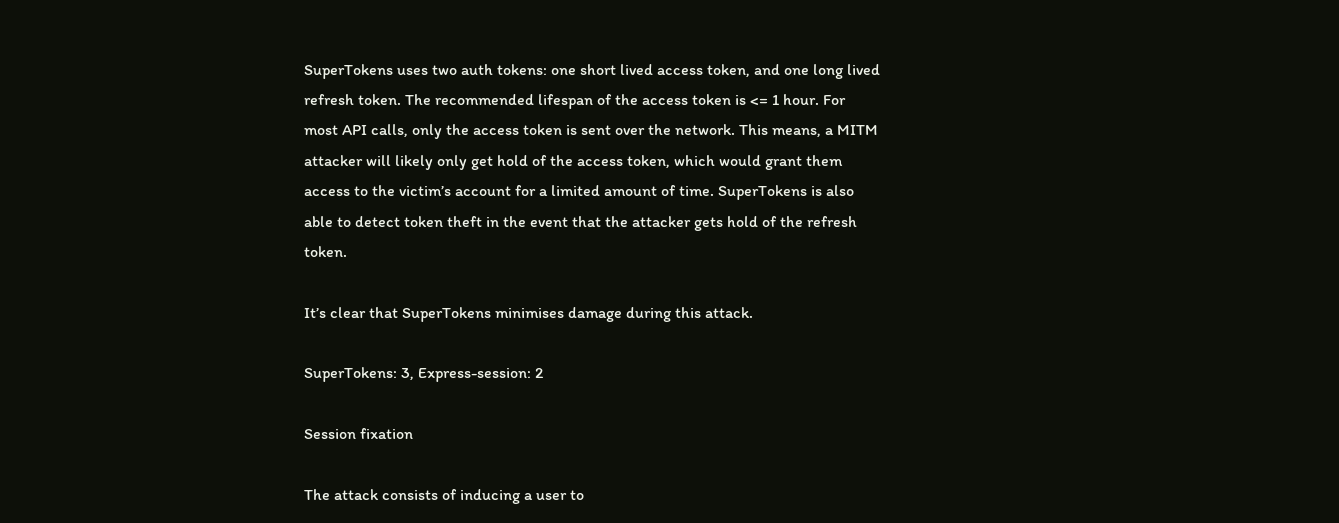SuperTokens uses two auth tokens: one short lived access token, and one long lived refresh token. The recommended lifespan of the access token is <= 1 hour. For most API calls, only the access token is sent over the network. This means, a MITM attacker will likely only get hold of the access token, which would grant them access to the victim’s account for a limited amount of time. SuperTokens is also able to detect token theft in the event that the attacker gets hold of the refresh token.

It’s clear that SuperTokens minimises damage during this attack.

SuperTokens: 3, Express-session: 2

Session fixation

The attack consists of inducing a user to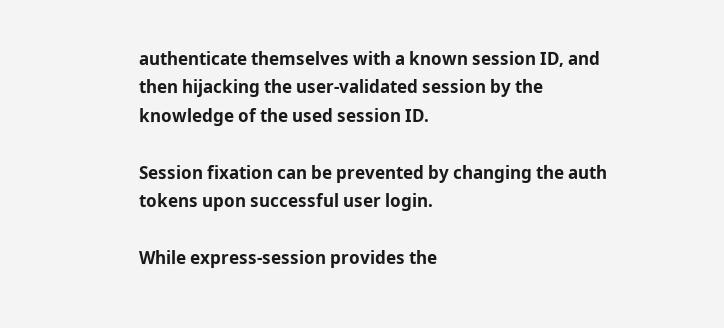authenticate themselves with a known session ID, and then hijacking the user-validated session by the knowledge of the used session ID.

Session fixation can be prevented by changing the auth tokens upon successful user login.

While express-session provides the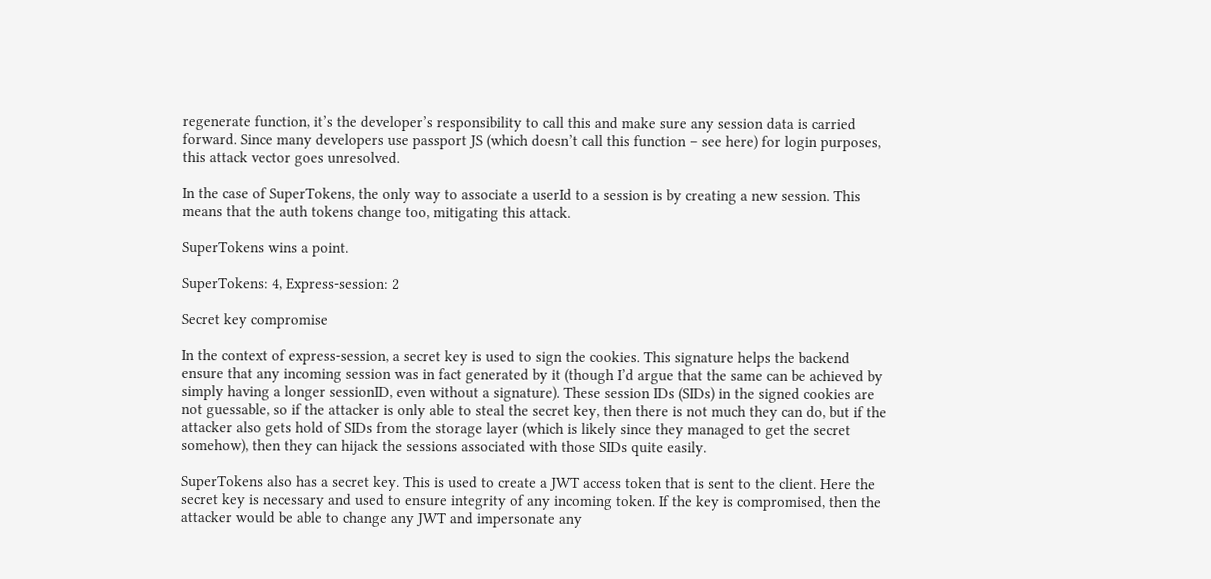regenerate function, it’s the developer’s responsibility to call this and make sure any session data is carried forward. Since many developers use passport JS (which doesn’t call this function – see here) for login purposes, this attack vector goes unresolved.

In the case of SuperTokens, the only way to associate a userId to a session is by creating a new session. This means that the auth tokens change too, mitigating this attack.

SuperTokens wins a point.

SuperTokens: 4, Express-session: 2

Secret key compromise

In the context of express-session, a secret key is used to sign the cookies. This signature helps the backend ensure that any incoming session was in fact generated by it (though I’d argue that the same can be achieved by simply having a longer sessionID, even without a signature). These session IDs (SIDs) in the signed cookies are not guessable, so if the attacker is only able to steal the secret key, then there is not much they can do, but if the attacker also gets hold of SIDs from the storage layer (which is likely since they managed to get the secret somehow), then they can hijack the sessions associated with those SIDs quite easily.

SuperTokens also has a secret key. This is used to create a JWT access token that is sent to the client. Here the secret key is necessary and used to ensure integrity of any incoming token. If the key is compromised, then the attacker would be able to change any JWT and impersonate any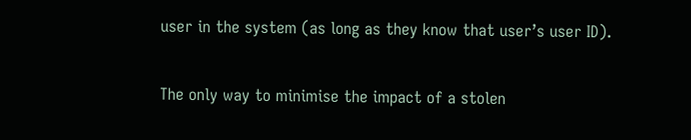user in the system (as long as they know that user’s user ID).

The only way to minimise the impact of a stolen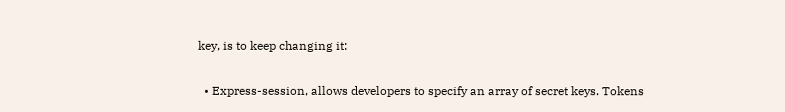key, is to keep changing it:

  • Express-session, allows developers to specify an array of secret keys. Tokens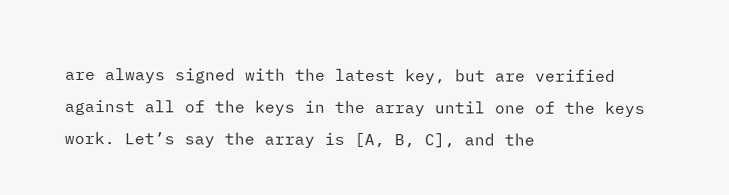are always signed with the latest key, but are verified against all of the keys in the array until one of the keys work. Let’s say the array is [A, B, C], and the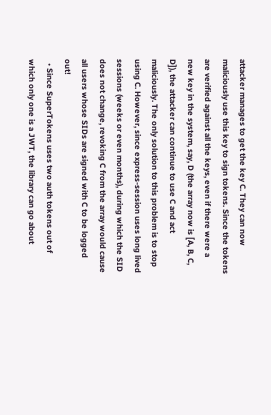attacker manages to get the key C. They can now maliciously use this key to sign tokens. Since the tokens are verified against all the keys, even if there were a new key in the system, say, D (the array now is [A, B, C, D]), the attacker can continue to use C and act maliciously. The only solution to this problem is to stop using C. However, since express-session uses long lived sessions (weeks or even months), during which the SID does not change, revoking C from the array would cause all users whose SIDs are signed with C to be logged out!
  • Since SuperTokens uses two auth tokens out of which only one is a JWT, the library can go about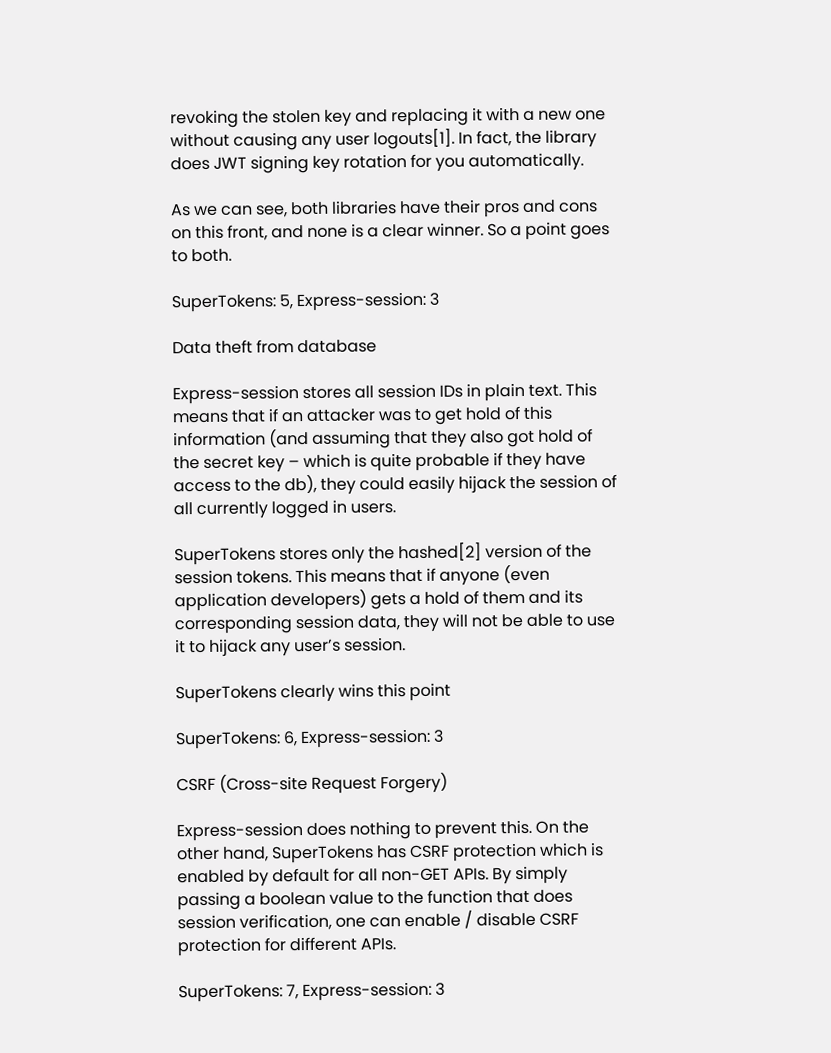revoking the stolen key and replacing it with a new one without causing any user logouts[1]. In fact, the library does JWT signing key rotation for you automatically.

As we can see, both libraries have their pros and cons on this front, and none is a clear winner. So a point goes to both.

SuperTokens: 5, Express-session: 3

Data theft from database

Express-session stores all session IDs in plain text. This means that if an attacker was to get hold of this information (and assuming that they also got hold of the secret key – which is quite probable if they have access to the db), they could easily hijack the session of all currently logged in users.

SuperTokens stores only the hashed[2] version of the session tokens. This means that if anyone (even application developers) gets a hold of them and its corresponding session data, they will not be able to use it to hijack any user’s session.

SuperTokens clearly wins this point

SuperTokens: 6, Express-session: 3

CSRF (Cross-site Request Forgery)

Express-session does nothing to prevent this. On the other hand, SuperTokens has CSRF protection which is enabled by default for all non-GET APIs. By simply passing a boolean value to the function that does session verification, one can enable / disable CSRF protection for different APIs.

SuperTokens: 7, Express-session: 3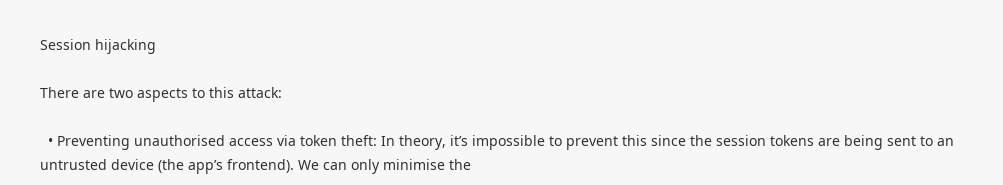Session hijacking

There are two aspects to this attack:

  • Preventing unauthorised access via token theft: In theory, it’s impossible to prevent this since the session tokens are being sent to an untrusted device (the app’s frontend). We can only minimise the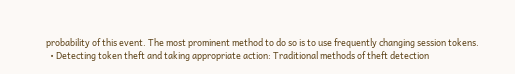probability of this event. The most prominent method to do so is to use frequently changing session tokens.
  • Detecting token theft and taking appropriate action: Traditional methods of theft detection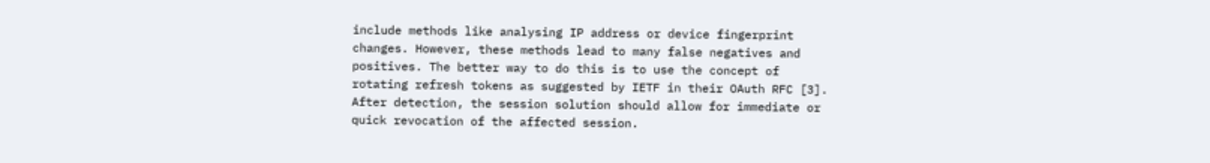include methods like analysing IP address or device fingerprint changes. However, these methods lead to many false negatives and positives. The better way to do this is to use the concept of rotating refresh tokens as suggested by IETF in their OAuth RFC [3]. After detection, the session solution should allow for immediate or quick revocation of the affected session.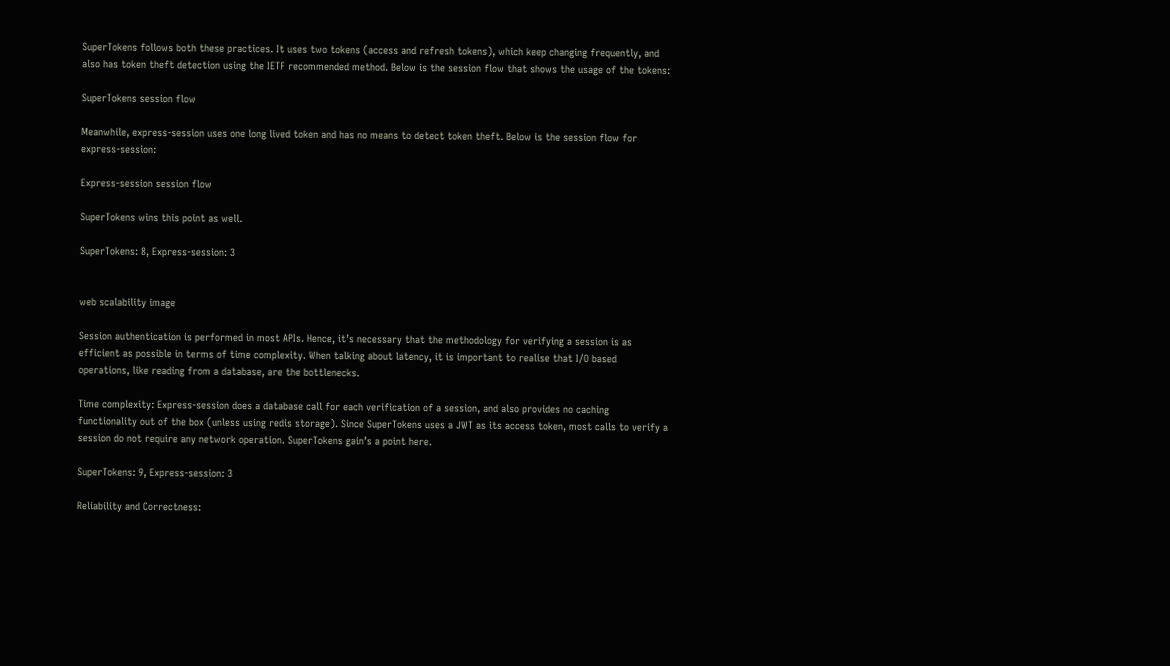SuperTokens follows both these practices. It uses two tokens (access and refresh tokens), which keep changing frequently, and also has token theft detection using the IETF recommended method. Below is the session flow that shows the usage of the tokens:

SuperTokens session flow

Meanwhile, express-session uses one long lived token and has no means to detect token theft. Below is the session flow for express-session:

Express-session session flow

SuperTokens wins this point as well.

SuperTokens: 8, Express-session: 3


web scalability image

Session authentication is performed in most APIs. Hence, it’s necessary that the methodology for verifying a session is as efficient as possible in terms of time complexity. When talking about latency, it is important to realise that I/O based operations, like reading from a database, are the bottlenecks.

Time complexity: Express-session does a database call for each verification of a session, and also provides no caching functionality out of the box (unless using redis storage). Since SuperTokens uses a JWT as its access token, most calls to verify a session do not require any network operation. SuperTokens gain’s a point here.

SuperTokens: 9, Express-session: 3

Reliability and Correctness: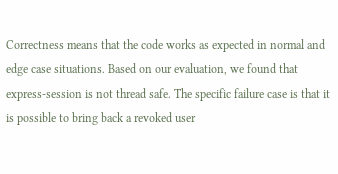Correctness means that the code works as expected in normal and edge case situations. Based on our evaluation, we found that express-session is not thread safe. The specific failure case is that it is possible to bring back a revoked user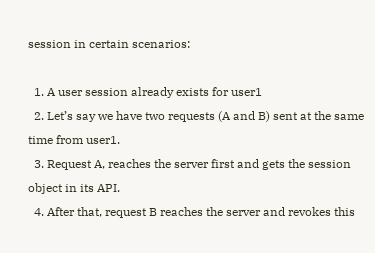session in certain scenarios:

  1. A user session already exists for user1
  2. Let’s say we have two requests (A and B) sent at the same time from user1.
  3. Request A, reaches the server first and gets the session object in its API.
  4. After that, request B reaches the server and revokes this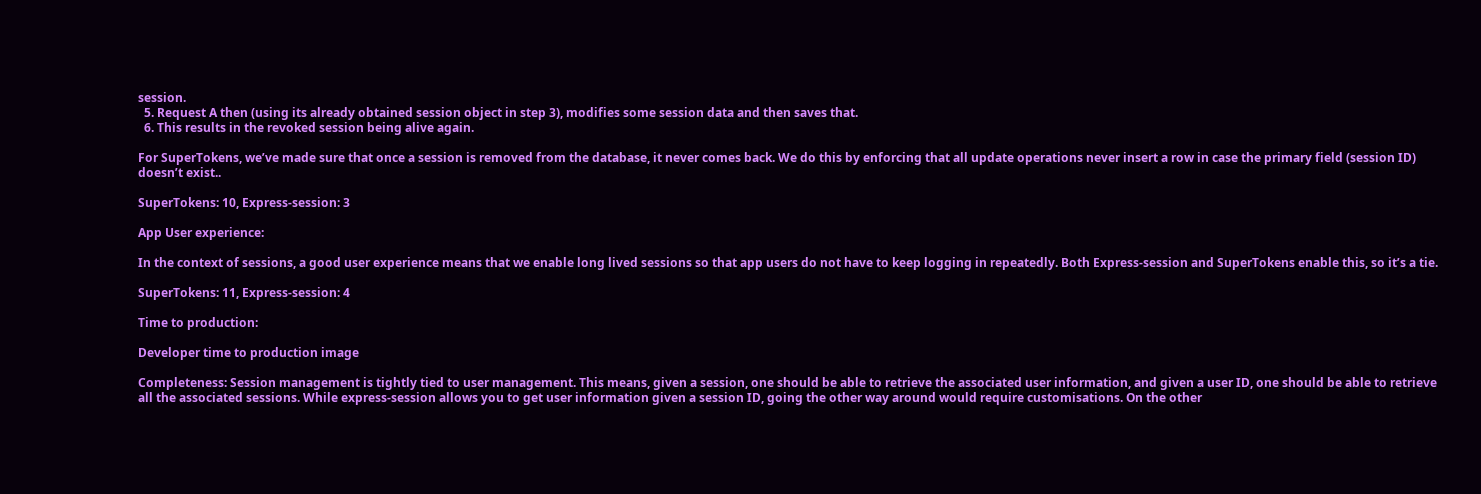session.
  5. Request A then (using its already obtained session object in step 3), modifies some session data and then saves that.
  6. This results in the revoked session being alive again.

For SuperTokens, we’ve made sure that once a session is removed from the database, it never comes back. We do this by enforcing that all update operations never insert a row in case the primary field (session ID) doesn’t exist..

SuperTokens: 10, Express-session: 3

App User experience:

In the context of sessions, a good user experience means that we enable long lived sessions so that app users do not have to keep logging in repeatedly. Both Express-session and SuperTokens enable this, so it’s a tie.

SuperTokens: 11, Express-session: 4

Time to production:

Developer time to production image

Completeness: Session management is tightly tied to user management. This means, given a session, one should be able to retrieve the associated user information, and given a user ID, one should be able to retrieve all the associated sessions. While express-session allows you to get user information given a session ID, going the other way around would require customisations. On the other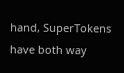hand, SuperTokens have both way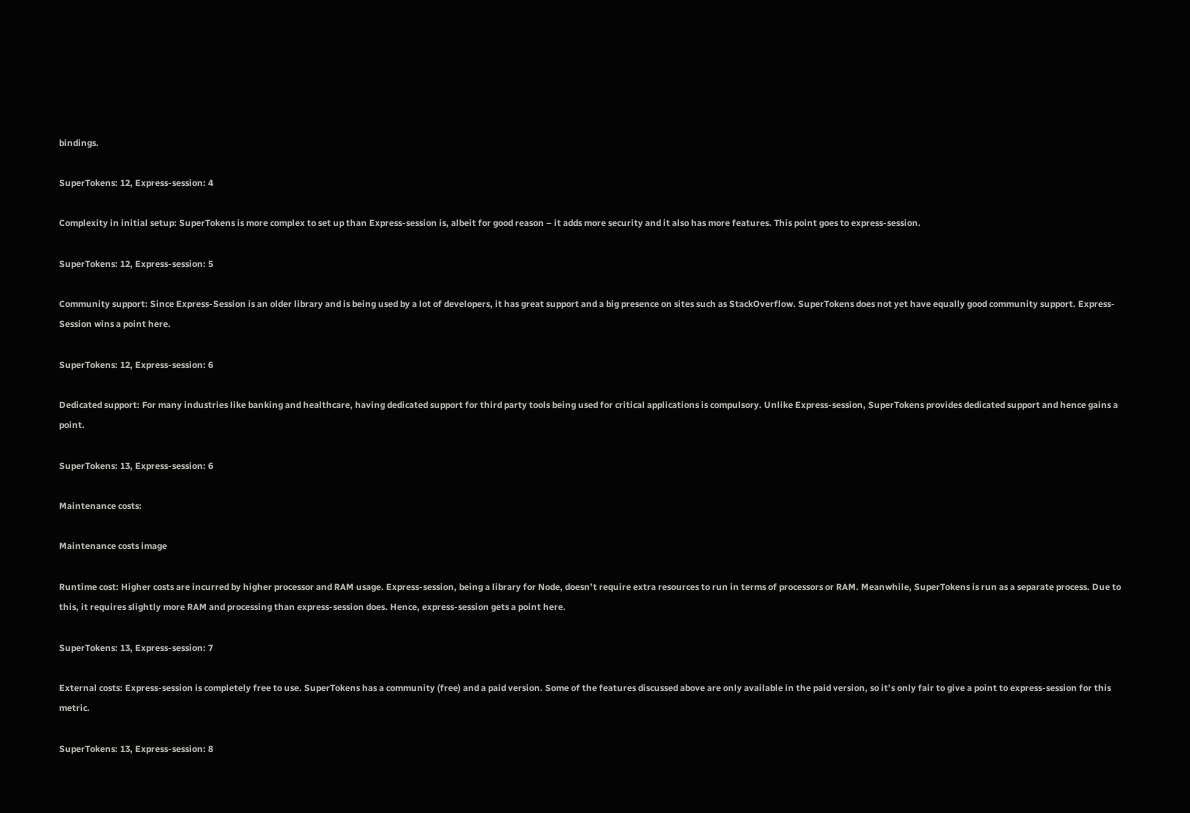bindings.

SuperTokens: 12, Express-session: 4

Complexity in initial setup: SuperTokens is more complex to set up than Express-session is, albeit for good reason – it adds more security and it also has more features. This point goes to express-session.

SuperTokens: 12, Express-session: 5

Community support: Since Express-Session is an older library and is being used by a lot of developers, it has great support and a big presence on sites such as StackOverflow. SuperTokens does not yet have equally good community support. Express-Session wins a point here.

SuperTokens: 12, Express-session: 6

Dedicated support: For many industries like banking and healthcare, having dedicated support for third party tools being used for critical applications is compulsory. Unlike Express-session, SuperTokens provides dedicated support and hence gains a point.

SuperTokens: 13, Express-session: 6

Maintenance costs:

Maintenance costs image

Runtime cost: Higher costs are incurred by higher processor and RAM usage. Express-session, being a library for Node, doesn’t require extra resources to run in terms of processors or RAM. Meanwhile, SuperTokens is run as a separate process. Due to this, it requires slightly more RAM and processing than express-session does. Hence, express-session gets a point here.

SuperTokens: 13, Express-session: 7

External costs: Express-session is completely free to use. SuperTokens has a community (free) and a paid version. Some of the features discussed above are only available in the paid version, so it’s only fair to give a point to express-session for this metric.

SuperTokens: 13, Express-session: 8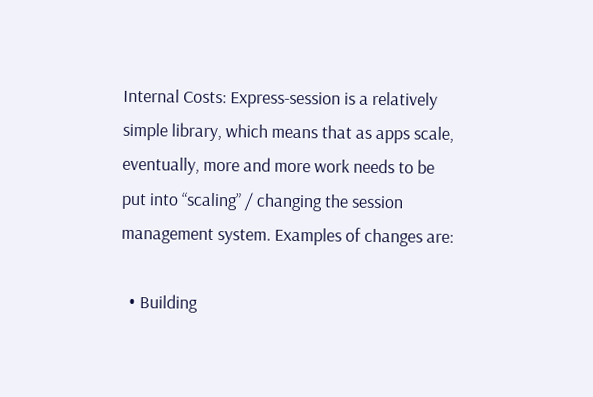Internal Costs: Express-session is a relatively simple library, which means that as apps scale, eventually, more and more work needs to be put into “scaling” / changing the session management system. Examples of changes are:

  • Building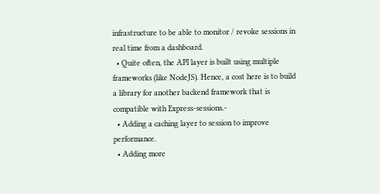infrastructure to be able to monitor / revoke sessions in real time from a dashboard.
  • Quite often, the API layer is built using multiple frameworks (like NodeJS). Hence, a cost here is to build a library for another backend framework that is compatible with Express-sessions.-
  • Adding a caching layer to session to improve performance.
  • Adding more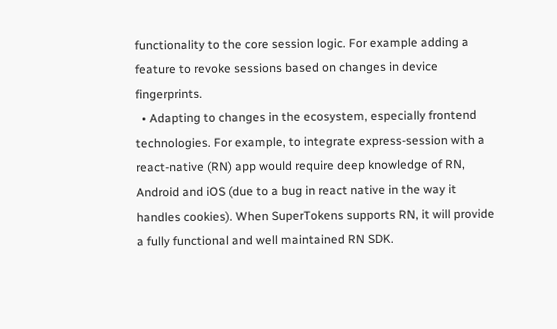functionality to the core session logic. For example adding a feature to revoke sessions based on changes in device fingerprints.
  • Adapting to changes in the ecosystem, especially frontend technologies. For example, to integrate express-session with a react-native (RN) app would require deep knowledge of RN, Android and iOS (due to a bug in react native in the way it handles cookies). When SuperTokens supports RN, it will provide a fully functional and well maintained RN SDK.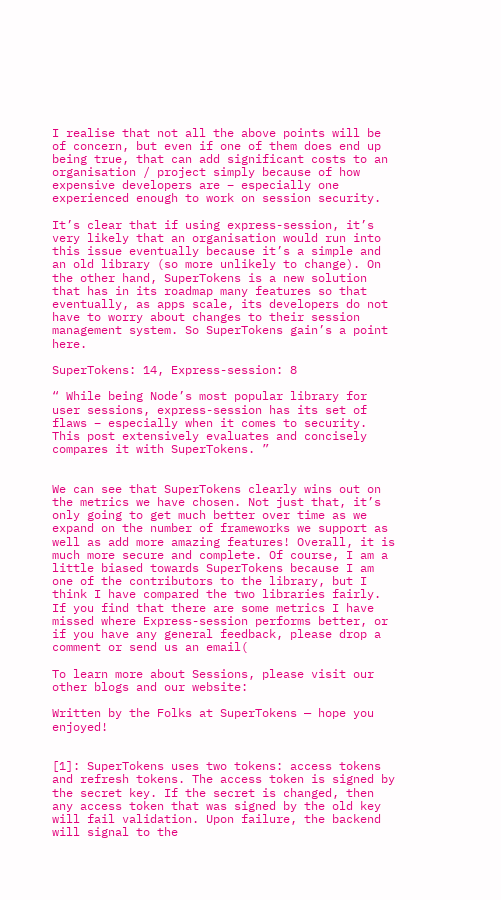I realise that not all the above points will be of concern, but even if one of them does end up being true, that can add significant costs to an organisation / project simply because of how expensive developers are – especially one experienced enough to work on session security.

It’s clear that if using express-session, it’s very likely that an organisation would run into this issue eventually because it’s a simple and an old library (so more unlikely to change). On the other hand, SuperTokens is a new solution that has in its roadmap many features so that eventually, as apps scale, its developers do not have to worry about changes to their session management system. So SuperTokens gain’s a point here.

SuperTokens: 14, Express-session: 8

“ While being Node’s most popular library for user sessions, express-session has its set of flaws – especially when it comes to security. This post extensively evaluates and concisely compares it with SuperTokens. ”


We can see that SuperTokens clearly wins out on the metrics we have chosen. Not just that, it’s only going to get much better over time as we expand on the number of frameworks we support as well as add more amazing features! Overall, it is much more secure and complete. Of course, I am a little biased towards SuperTokens because I am one of the contributors to the library, but I think I have compared the two libraries fairly. If you find that there are some metrics I have missed where Express-session performs better, or if you have any general feedback, please drop a comment or send us an email(

To learn more about Sessions, please visit our other blogs and our website:

Written by the Folks at SuperTokens — hope you enjoyed!


[1]: SuperTokens uses two tokens: access tokens and refresh tokens. The access token is signed by the secret key. If the secret is changed, then any access token that was signed by the old key will fail validation. Upon failure, the backend will signal to the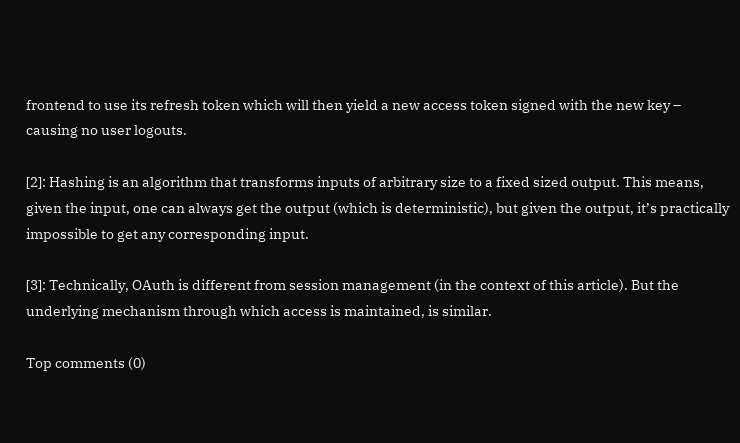frontend to use its refresh token which will then yield a new access token signed with the new key – causing no user logouts.

[2]: Hashing is an algorithm that transforms inputs of arbitrary size to a fixed sized output. This means, given the input, one can always get the output (which is deterministic), but given the output, it’s practically impossible to get any corresponding input.

[3]: Technically, OAuth is different from session management (in the context of this article). But the underlying mechanism through which access is maintained, is similar.

Top comments (0)